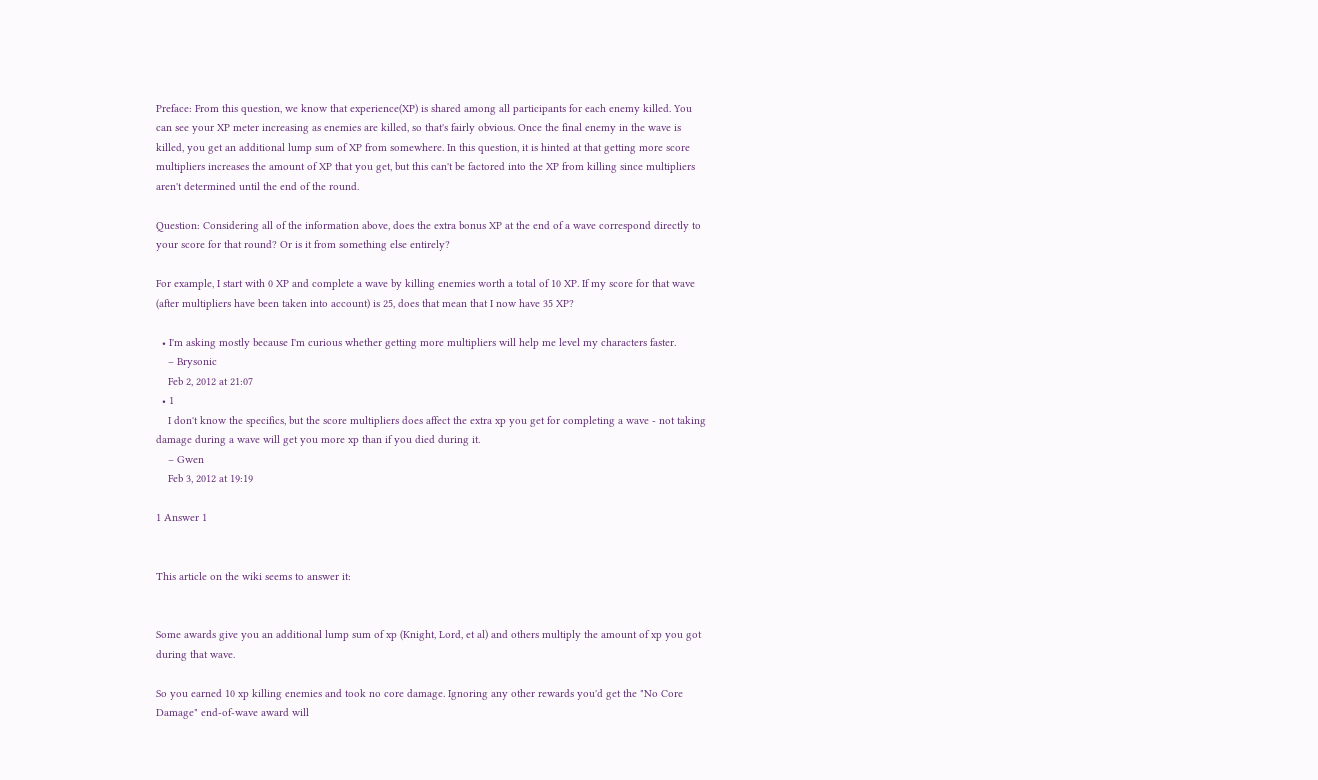Preface: From this question, we know that experience(XP) is shared among all participants for each enemy killed. You can see your XP meter increasing as enemies are killed, so that's fairly obvious. Once the final enemy in the wave is killed, you get an additional lump sum of XP from somewhere. In this question, it is hinted at that getting more score multipliers increases the amount of XP that you get, but this can't be factored into the XP from killing since multipliers aren't determined until the end of the round.

Question: Considering all of the information above, does the extra bonus XP at the end of a wave correspond directly to your score for that round? Or is it from something else entirely?

For example, I start with 0 XP and complete a wave by killing enemies worth a total of 10 XP. If my score for that wave (after multipliers have been taken into account) is 25, does that mean that I now have 35 XP?

  • I'm asking mostly because I'm curious whether getting more multipliers will help me level my characters faster.
    – Brysonic
    Feb 2, 2012 at 21:07
  • 1
    I don't know the specifics, but the score multipliers does affect the extra xp you get for completing a wave - not taking damage during a wave will get you more xp than if you died during it.
    – Gwen
    Feb 3, 2012 at 19:19

1 Answer 1


This article on the wiki seems to answer it:


Some awards give you an additional lump sum of xp (Knight, Lord, et al) and others multiply the amount of xp you got during that wave.

So you earned 10 xp killing enemies and took no core damage. Ignoring any other rewards you'd get the "No Core Damage" end-of-wave award will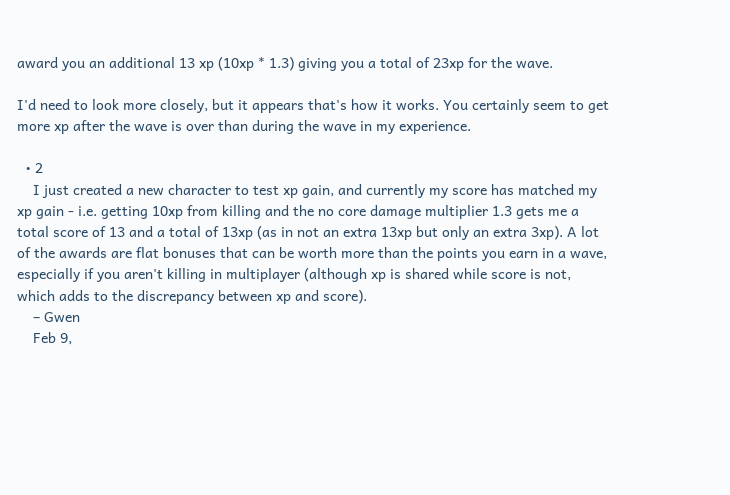award you an additional 13 xp (10xp * 1.3) giving you a total of 23xp for the wave.

I'd need to look more closely, but it appears that's how it works. You certainly seem to get more xp after the wave is over than during the wave in my experience.

  • 2
    I just created a new character to test xp gain, and currently my score has matched my xp gain - i.e. getting 10xp from killing and the no core damage multiplier 1.3 gets me a total score of 13 and a total of 13xp (as in not an extra 13xp but only an extra 3xp). A lot of the awards are flat bonuses that can be worth more than the points you earn in a wave, especially if you aren't killing in multiplayer (although xp is shared while score is not, which adds to the discrepancy between xp and score).
    – Gwen
    Feb 9,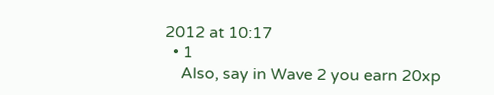2012 at 10:17
  • 1
    Also, say in Wave 2 you earn 20xp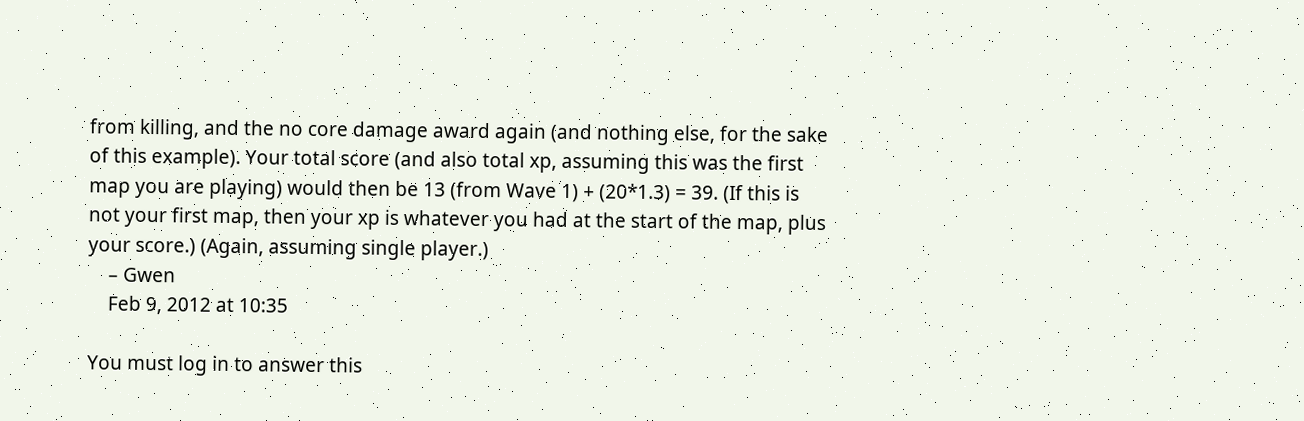from killing, and the no core damage award again (and nothing else, for the sake of this example). Your total score (and also total xp, assuming this was the first map you are playing) would then be 13 (from Wave 1) + (20*1.3) = 39. (If this is not your first map, then your xp is whatever you had at the start of the map, plus your score.) (Again, assuming single player.)
    – Gwen
    Feb 9, 2012 at 10:35

You must log in to answer this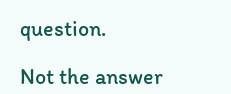question.

Not the answer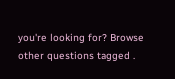you're looking for? Browse other questions tagged .